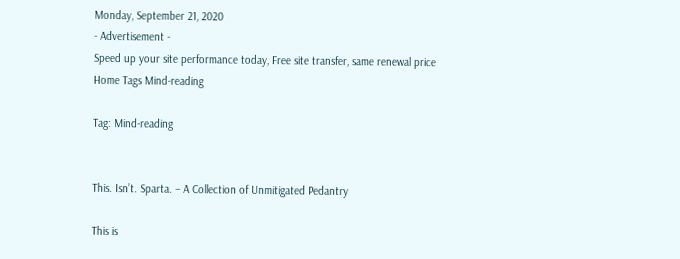Monday, September 21, 2020
- Advertisement -
Speed up your site performance today, Free site transfer, same renewal price
Home Tags Mind-reading

Tag: Mind-reading


This. Isn’t. Sparta. – A Collection of Unmitigated Pedantry

This is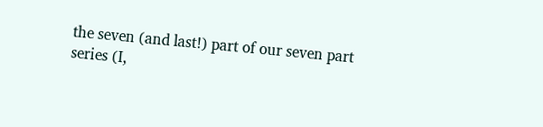the seven (and last!) part of our seven part series (I,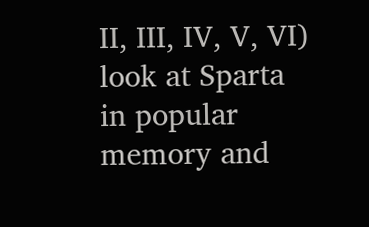II, III, IV, V, VI) look at Sparta in popular memory and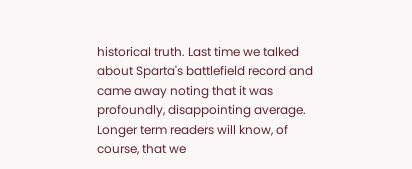historical truth. Last time we talked about Sparta's battlefield record and came away noting that it was profoundly, disappointing average. Longer term readers will know, of course, that we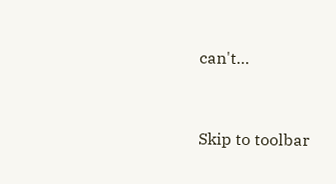can't…


Skip to toolbar